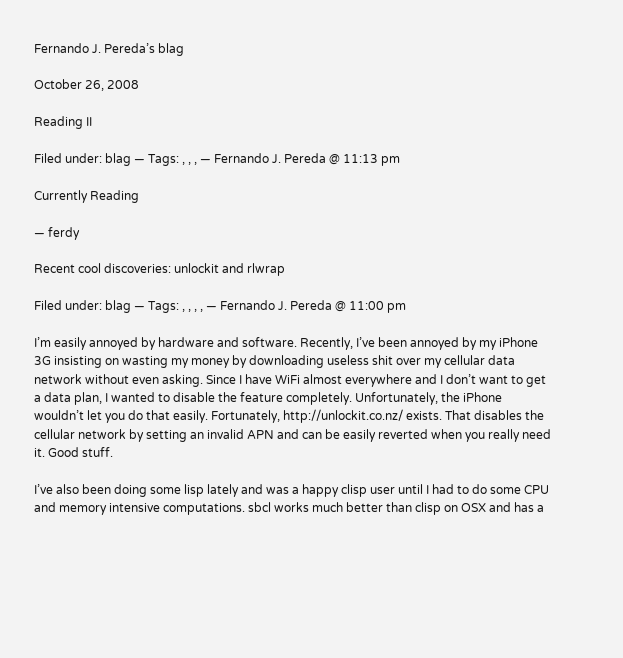Fernando J. Pereda’s blag

October 26, 2008

Reading II

Filed under: blag — Tags: , , , — Fernando J. Pereda @ 11:13 pm

Currently Reading

— ferdy

Recent cool discoveries: unlockit and rlwrap

Filed under: blag — Tags: , , , , — Fernando J. Pereda @ 11:00 pm

I’m easily annoyed by hardware and software. Recently, I’ve been annoyed by my iPhone 3G insisting on wasting my money by downloading useless shit over my cellular data network without even asking. Since I have WiFi almost everywhere and I don’t want to get a data plan, I wanted to disable the feature completely. Unfortunately, the iPhone wouldn’t let you do that easily. Fortunately, http://unlockit.co.nz/ exists. That disables the cellular network by setting an invalid APN and can be easily reverted when you really need it. Good stuff.

I’ve also been doing some lisp lately and was a happy clisp user until I had to do some CPU and memory intensive computations. sbcl works much better than clisp on OSX and has a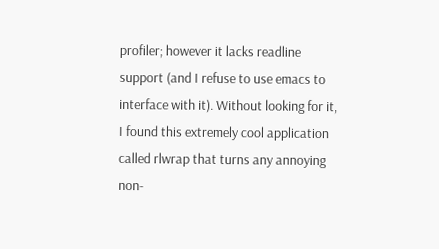profiler; however it lacks readline support (and I refuse to use emacs to interface with it). Without looking for it, I found this extremely cool application called rlwrap that turns any annoying non-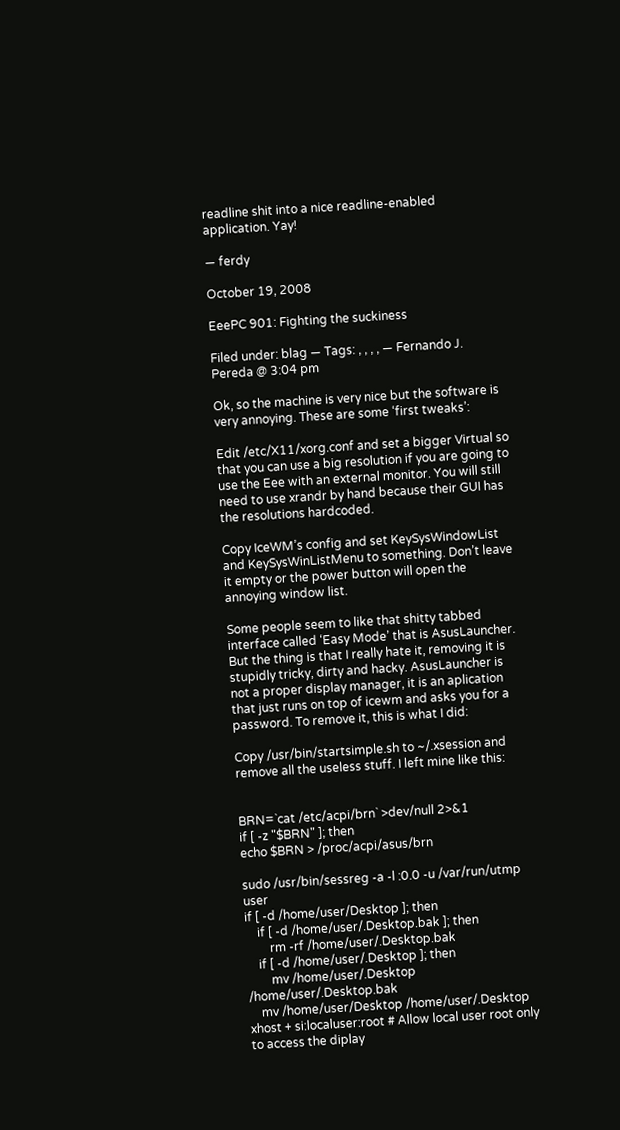readline shit into a nice readline-enabled application. Yay!

— ferdy

October 19, 2008

EeePC 901: Fighting the suckiness

Filed under: blag — Tags: , , , , — Fernando J. Pereda @ 3:04 pm

Ok, so the machine is very nice but the software is very annoying. These are some ‘first tweaks’:

Edit /etc/X11/xorg.conf and set a bigger Virtual so that you can use a big resolution if you are going to use the Eee with an external monitor. You will still need to use xrandr by hand because their GUI has the resolutions hardcoded.

Copy IceWM’s config and set KeySysWindowList and KeySysWinListMenu to something. Don’t leave it empty or the power button will open the annoying window list.

Some people seem to like that shitty tabbed interface called ‘Easy Mode’ that is AsusLauncher. But the thing is that I really hate it, removing it is stupidly tricky, dirty and hacky. AsusLauncher is not a proper display manager, it is an aplication that just runs on top of icewm and asks you for a password. To remove it, this is what I did:

Copy /usr/bin/startsimple.sh to ~/.xsession and remove all the useless stuff. I left mine like this:


BRN=`cat /etc/acpi/brn` >dev/null 2>&1
if [ -z "$BRN" ]; then
echo $BRN > /proc/acpi/asus/brn

sudo /usr/bin/sessreg -a -l :0.0 -u /var/run/utmp user
if [ -d /home/user/Desktop ]; then
    if [ -d /home/user/.Desktop.bak ]; then
        rm -rf /home/user/.Desktop.bak
    if [ -d /home/user/.Desktop ]; then
        mv /home/user/.Desktop /home/user/.Desktop.bak
    mv /home/user/Desktop /home/user/.Desktop
xhost + si:localuser:root # Allow local user root only to access the diplay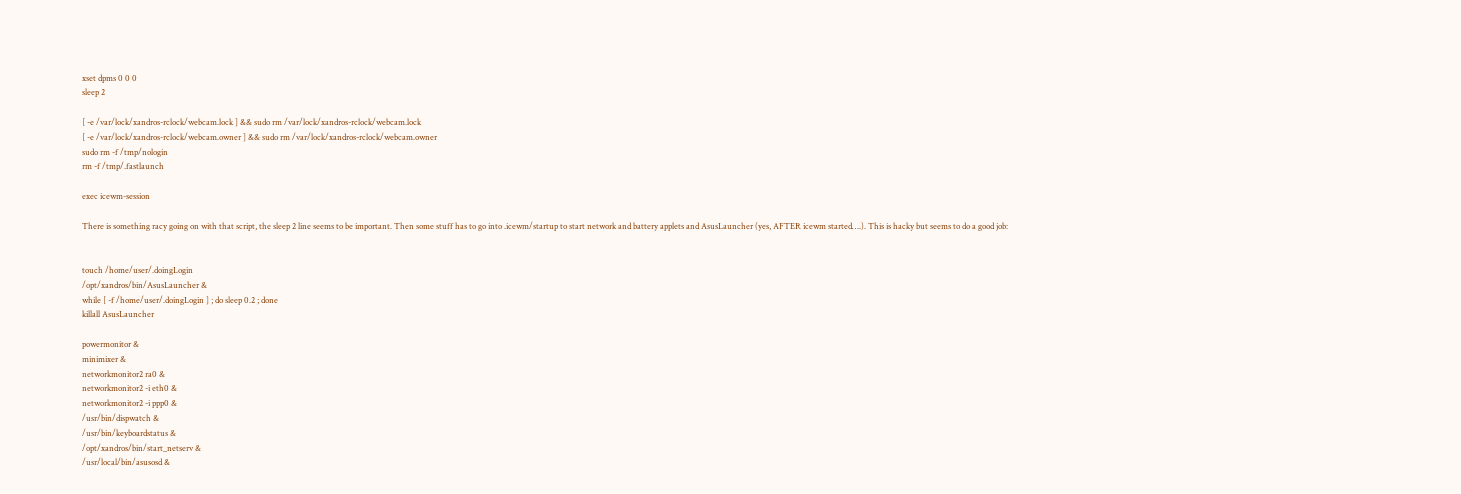xset dpms 0 0 0
sleep 2

[ -e /var/lock/xandros-rclock/webcam.lock ] && sudo rm /var/lock/xandros-rclock/webcam.lock
[ -e /var/lock/xandros-rclock/webcam.owner ] && sudo rm /var/lock/xandros-rclock/webcam.owner
sudo rm -f /tmp/nologin
rm -f /tmp/.fastlaunch

exec icewm-session

There is something racy going on with that script, the sleep 2 line seems to be important. Then some stuff has to go into .icewm/startup to start network and battery applets and AsusLauncher (yes, AFTER icewm started….). This is hacky but seems to do a good job:


touch /home/user/.doingLogin
/opt/xandros/bin/AsusLauncher &
while [ -f /home/user/.doingLogin ] ; do sleep 0.2 ; done
killall AsusLauncher

powermonitor &
minimixer &
networkmonitor2 ra0 &
networkmonitor2 -i eth0 &
networkmonitor2 -i ppp0 &
/usr/bin/dispwatch &
/usr/bin/keyboardstatus &
/opt/xandros/bin/start_netserv &
/usr/local/bin/asusosd &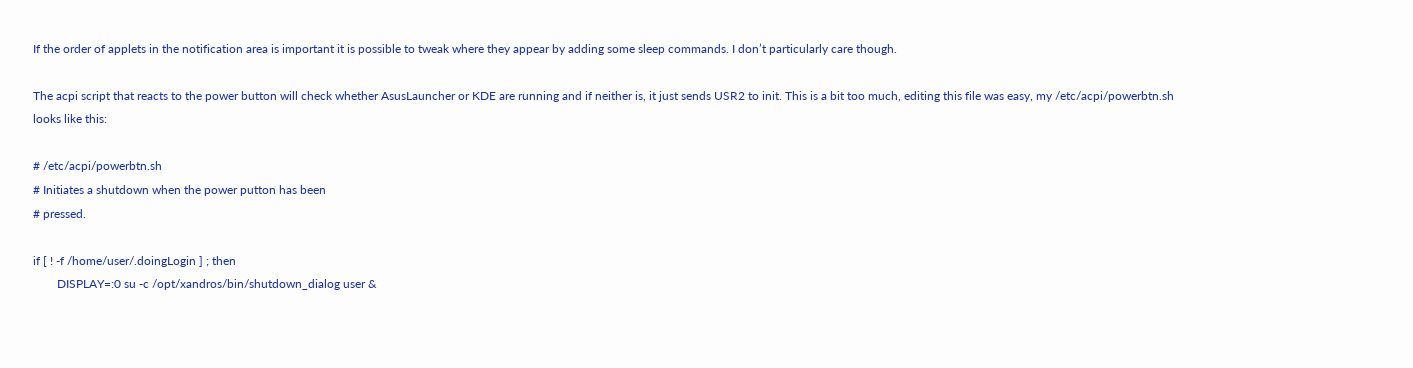If the order of applets in the notification area is important it is possible to tweak where they appear by adding some sleep commands. I don’t particularly care though.

The acpi script that reacts to the power button will check whether AsusLauncher or KDE are running and if neither is, it just sends USR2 to init. This is a bit too much, editing this file was easy, my /etc/acpi/powerbtn.sh looks like this:

# /etc/acpi/powerbtn.sh
# Initiates a shutdown when the power putton has been
# pressed.

if [ ! -f /home/user/.doingLogin ] ; then
        DISPLAY=:0 su -c /opt/xandros/bin/shutdown_dialog user &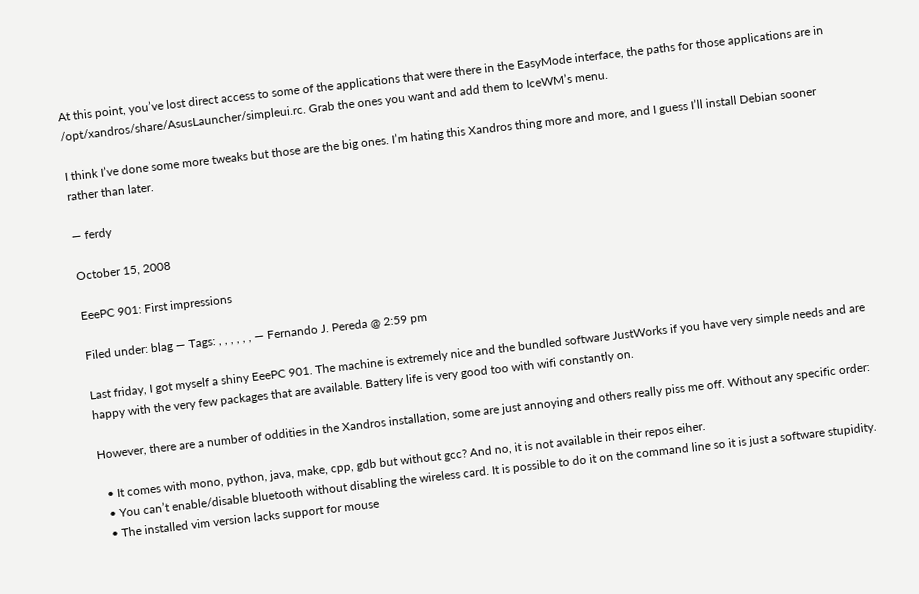At this point, you’ve lost direct access to some of the applications that were there in the EasyMode interface, the paths for those applications are in /opt/xandros/share/AsusLauncher/simpleui.rc. Grab the ones you want and add them to IceWM’s menu.

I think I’ve done some more tweaks but those are the big ones. I’m hating this Xandros thing more and more, and I guess I’ll install Debian sooner rather than later.

— ferdy

October 15, 2008

EeePC 901: First impressions

Filed under: blag — Tags: , , , , , , — Fernando J. Pereda @ 2:59 pm

Last friday, I got myself a shiny EeePC 901. The machine is extremely nice and the bundled software JustWorks if you have very simple needs and are happy with the very few packages that are available. Battery life is very good too with wifi constantly on.

However, there are a number of oddities in the Xandros installation, some are just annoying and others really piss me off. Without any specific order:

  • It comes with mono, python, java, make, cpp, gdb but without gcc? And no, it is not available in their repos eiher.
  • You can’t enable/disable bluetooth without disabling the wireless card. It is possible to do it on the command line so it is just a software stupidity.
  • The installed vim version lacks support for mouse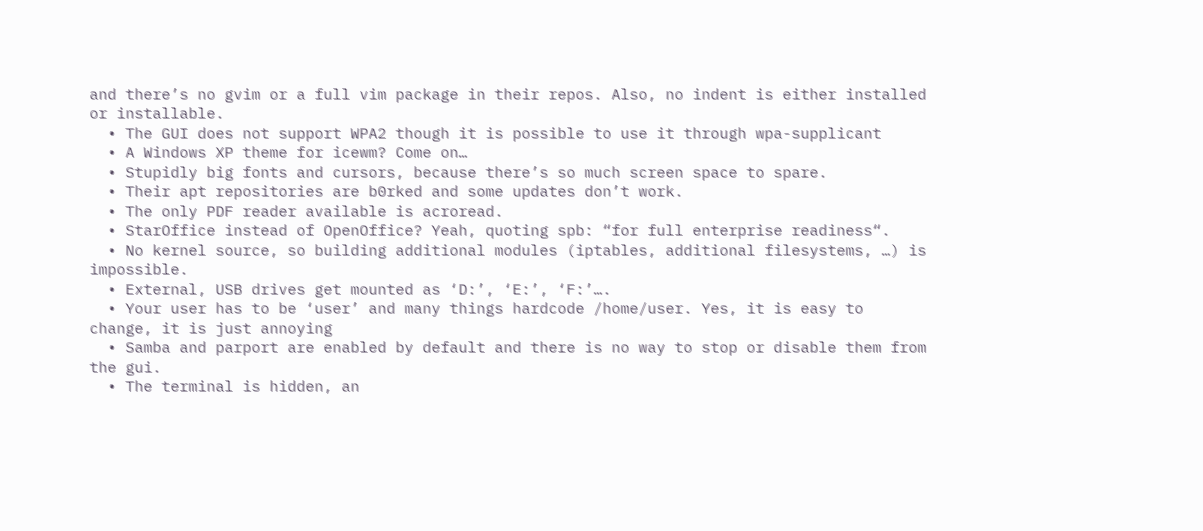and there’s no gvim or a full vim package in their repos. Also, no indent is either installed or installable.
  • The GUI does not support WPA2 though it is possible to use it through wpa-supplicant
  • A Windows XP theme for icewm? Come on…
  • Stupidly big fonts and cursors, because there’s so much screen space to spare.
  • Their apt repositories are b0rked and some updates don’t work.
  • The only PDF reader available is acroread.
  • StarOffice instead of OpenOffice? Yeah, quoting spb: “for full enterprise readiness“.
  • No kernel source, so building additional modules (iptables, additional filesystems, …) is impossible.
  • External, USB drives get mounted as ‘D:’, ‘E:’, ‘F:’….
  • Your user has to be ‘user’ and many things hardcode /home/user. Yes, it is easy to change, it is just annoying
  • Samba and parport are enabled by default and there is no way to stop or disable them from the gui.
  • The terminal is hidden, an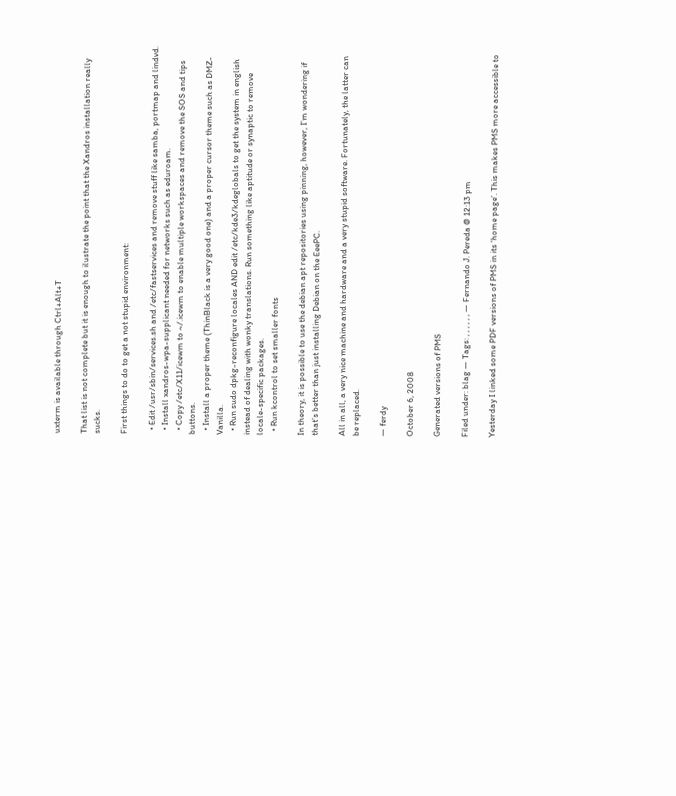uxterm is available through Ctrl+Alt+T

That list is not complete but it is enough to ilustrate the point that the Xandros installation really sucks.

First things to do to get a not stupid environment:

  • Edit /usr/sbin/services.sh and /etc/fastservices and remove stuff like samba, portmap and lindvd.
  • Install xandros-wpa-supplicant needed for networks such as eduroam.
  • Copy /etc/X11/icewm to ~/.icewm to enable multiple workspaces and remove the SOS and tips buttons.
  • Install a proper theme (ThinBlack is a very good one) and a proper cursor theme such as DMZ-Vanilla.
  • Run sudo dpkg-reconfigure locales AND edit /etc/kde3/kdeglobals to get the system in english instead of dealing with wonky translations. Run something like aptitude or synaptic to remove locale-specific packages.
  • Run kcontrol to set smaller fonts

In theory, it is possible to use the debian apt repositories using pinning, however, I’m wondering if that’s better than just installing Debian on the EeePC.

All in all, a very nice machine and hardware and a very stupid software. Fortunately, the latter can be replaced.

— ferdy

October 6, 2008

Generated versions of PMS

Filed under: blag — Tags: , , , , , , — Fernando J. Pereda @ 12:13 pm

Yesterday I linked some PDF versions of PMS in its ‘home page’. This makes PMS more accessible to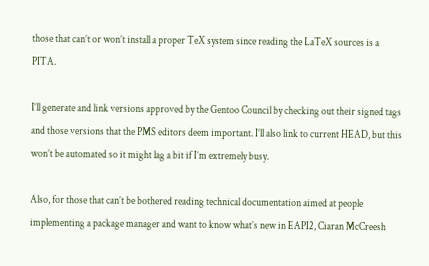those that can’t or won’t install a proper TeX system since reading the LaTeX sources is a PITA.

I’ll generate and link versions approved by the Gentoo Council by checking out their signed tags and those versions that the PMS editors deem important. I’ll also link to current HEAD, but this won’t be automated so it might lag a bit if I’m extremely busy.

Also, for those that can’t be bothered reading technical documentation aimed at people implementing a package manager and want to know what’s new in EAPI2, Ciaran McCreesh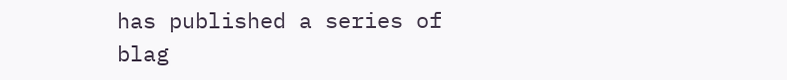has published a series of blag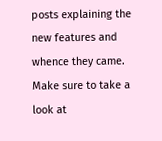posts explaining the new features and whence they came. Make sure to take a look at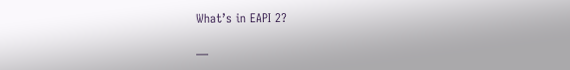What’s in EAPI 2?

—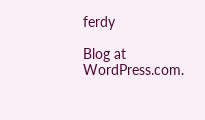ferdy

Blog at WordPress.com.